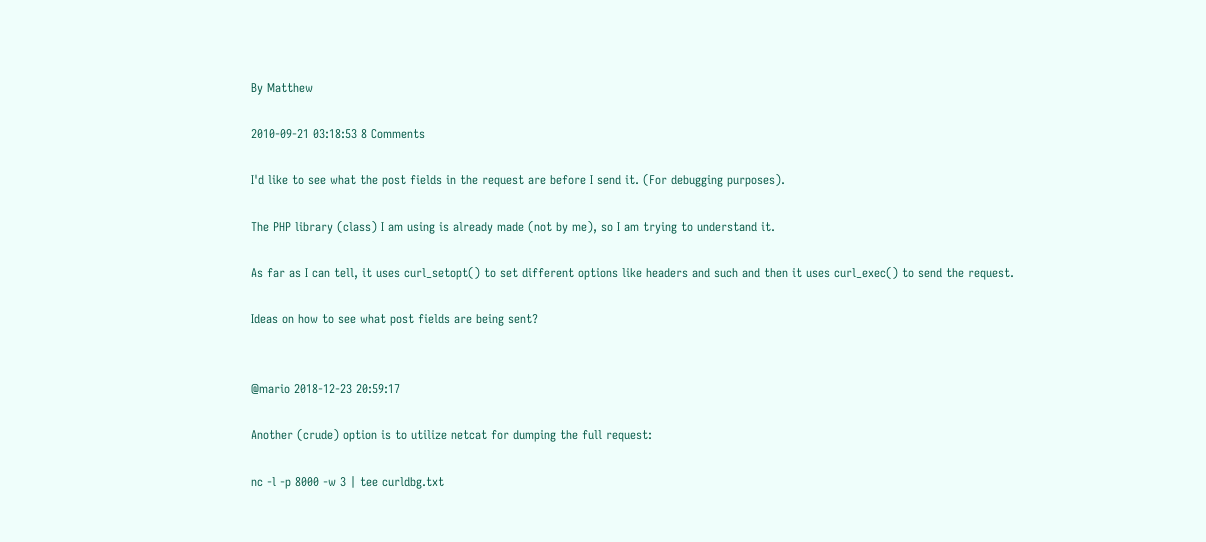By Matthew

2010-09-21 03:18:53 8 Comments

I'd like to see what the post fields in the request are before I send it. (For debugging purposes).

The PHP library (class) I am using is already made (not by me), so I am trying to understand it.

As far as I can tell, it uses curl_setopt() to set different options like headers and such and then it uses curl_exec() to send the request.

Ideas on how to see what post fields are being sent?


@mario 2018-12-23 20:59:17

Another (crude) option is to utilize netcat for dumping the full request:

nc -l -p 8000 -w 3 | tee curldbg.txt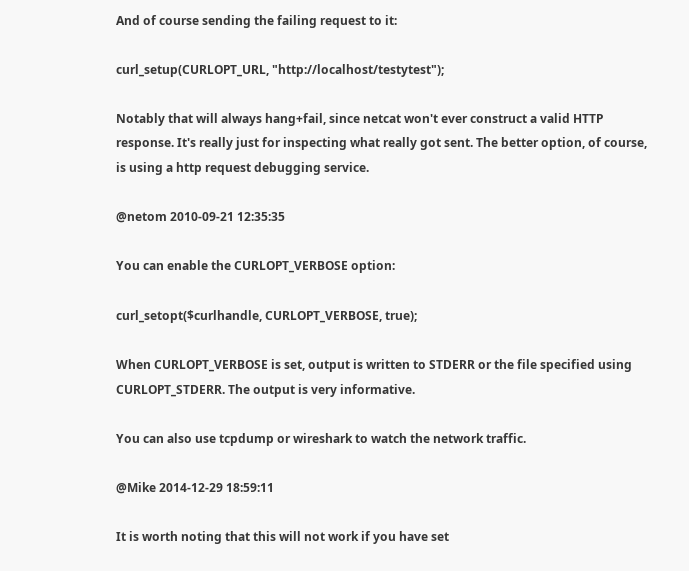And of course sending the failing request to it:

curl_setup(CURLOPT_URL, "http://localhost/testytest");

Notably that will always hang+fail, since netcat won't ever construct a valid HTTP response. It's really just for inspecting what really got sent. The better option, of course, is using a http request debugging service.

@netom 2010-09-21 12:35:35

You can enable the CURLOPT_VERBOSE option:

curl_setopt($curlhandle, CURLOPT_VERBOSE, true);

When CURLOPT_VERBOSE is set, output is written to STDERR or the file specified using CURLOPT_STDERR. The output is very informative.

You can also use tcpdump or wireshark to watch the network traffic.

@Mike 2014-12-29 18:59:11

It is worth noting that this will not work if you have set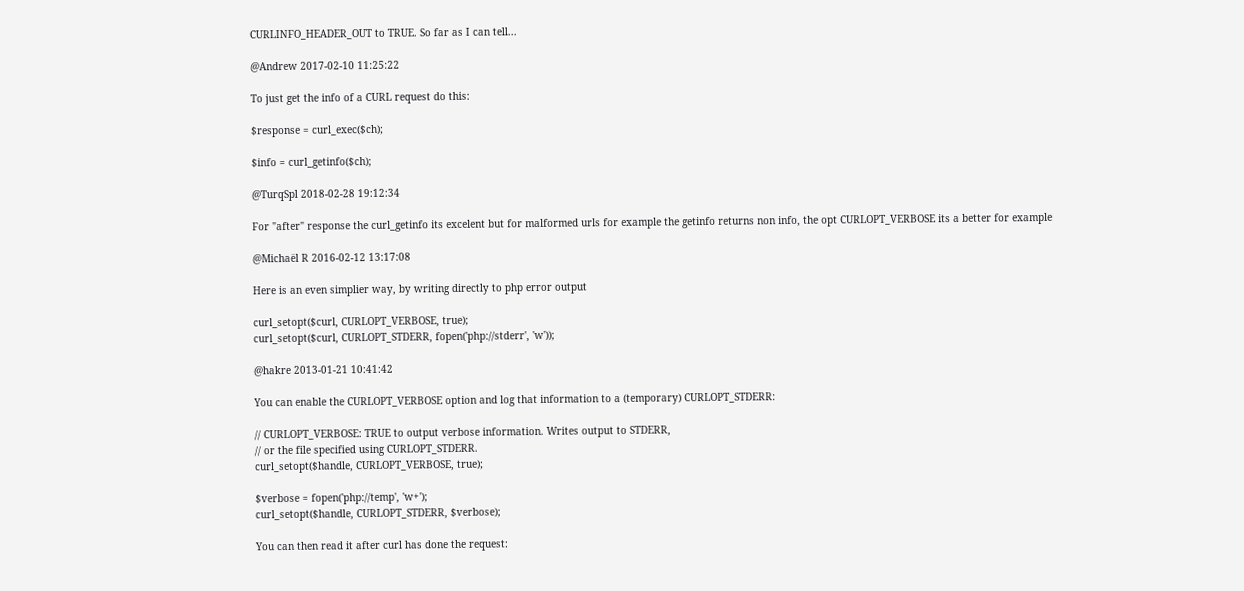CURLINFO_HEADER_OUT to TRUE. So far as I can tell...

@Andrew 2017-02-10 11:25:22

To just get the info of a CURL request do this:

$response = curl_exec($ch);

$info = curl_getinfo($ch);

@TurqSpl 2018-02-28 19:12:34

For "after" response the curl_getinfo its excelent but for malformed urls for example the getinfo returns non info, the opt CURLOPT_VERBOSE its a better for example

@Michaël R 2016-02-12 13:17:08

Here is an even simplier way, by writing directly to php error output

curl_setopt($curl, CURLOPT_VERBOSE, true);
curl_setopt($curl, CURLOPT_STDERR, fopen('php://stderr', 'w'));

@hakre 2013-01-21 10:41:42

You can enable the CURLOPT_VERBOSE option and log that information to a (temporary) CURLOPT_STDERR:

// CURLOPT_VERBOSE: TRUE to output verbose information. Writes output to STDERR,
// or the file specified using CURLOPT_STDERR.
curl_setopt($handle, CURLOPT_VERBOSE, true);

$verbose = fopen('php://temp', 'w+');
curl_setopt($handle, CURLOPT_STDERR, $verbose);

You can then read it after curl has done the request: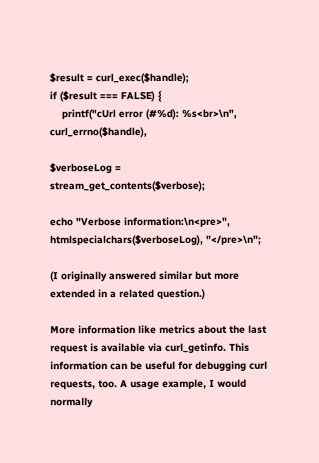$result = curl_exec($handle);
if ($result === FALSE) {
    printf("cUrl error (#%d): %s<br>\n", curl_errno($handle),

$verboseLog = stream_get_contents($verbose);

echo "Verbose information:\n<pre>", htmlspecialchars($verboseLog), "</pre>\n";

(I originally answered similar but more extended in a related question.)

More information like metrics about the last request is available via curl_getinfo. This information can be useful for debugging curl requests, too. A usage example, I would normally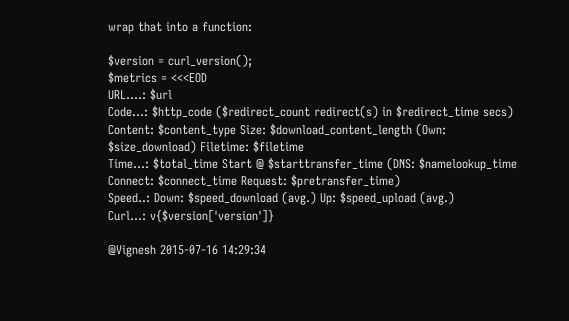wrap that into a function:

$version = curl_version();
$metrics = <<<EOD
URL....: $url
Code...: $http_code ($redirect_count redirect(s) in $redirect_time secs)
Content: $content_type Size: $download_content_length (Own: $size_download) Filetime: $filetime
Time...: $total_time Start @ $starttransfer_time (DNS: $namelookup_time Connect: $connect_time Request: $pretransfer_time)
Speed..: Down: $speed_download (avg.) Up: $speed_upload (avg.)
Curl...: v{$version['version']}

@Vignesh 2015-07-16 14:29:34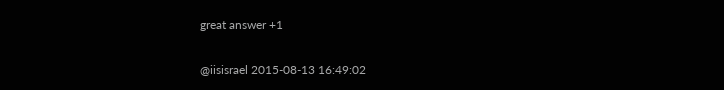great answer +1

@iisisrael 2015-08-13 16:49:02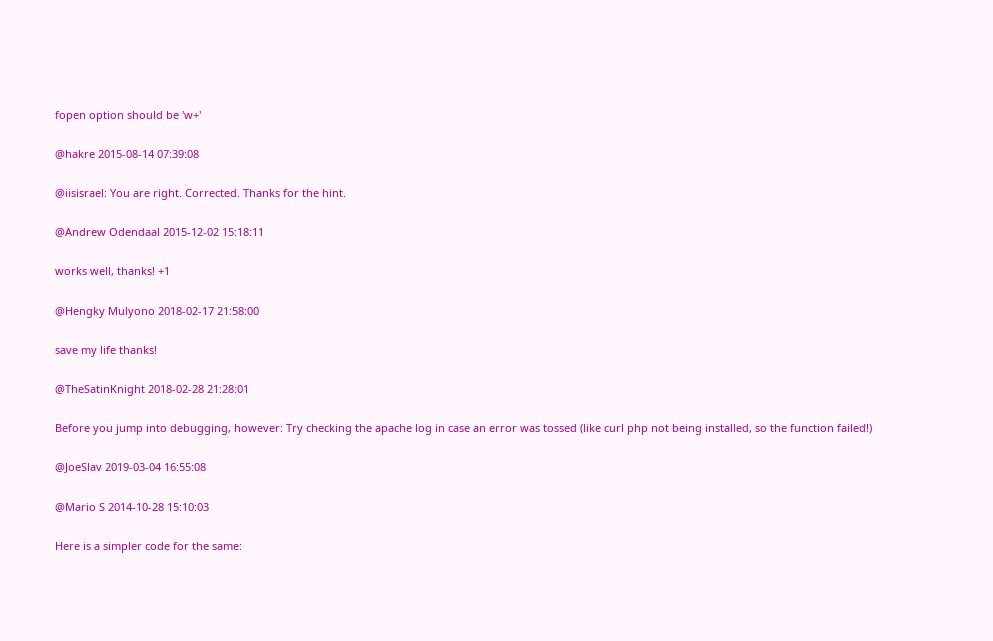fopen option should be 'w+'

@hakre 2015-08-14 07:39:08

@iisisrael: You are right. Corrected. Thanks for the hint.

@Andrew Odendaal 2015-12-02 15:18:11

works well, thanks! +1

@Hengky Mulyono 2018-02-17 21:58:00

save my life thanks!

@TheSatinKnight 2018-02-28 21:28:01

Before you jump into debugging, however: Try checking the apache log in case an error was tossed (like curl php not being installed, so the function failed!)

@JoeSlav 2019-03-04 16:55:08

@Mario S 2014-10-28 15:10:03

Here is a simpler code for the same: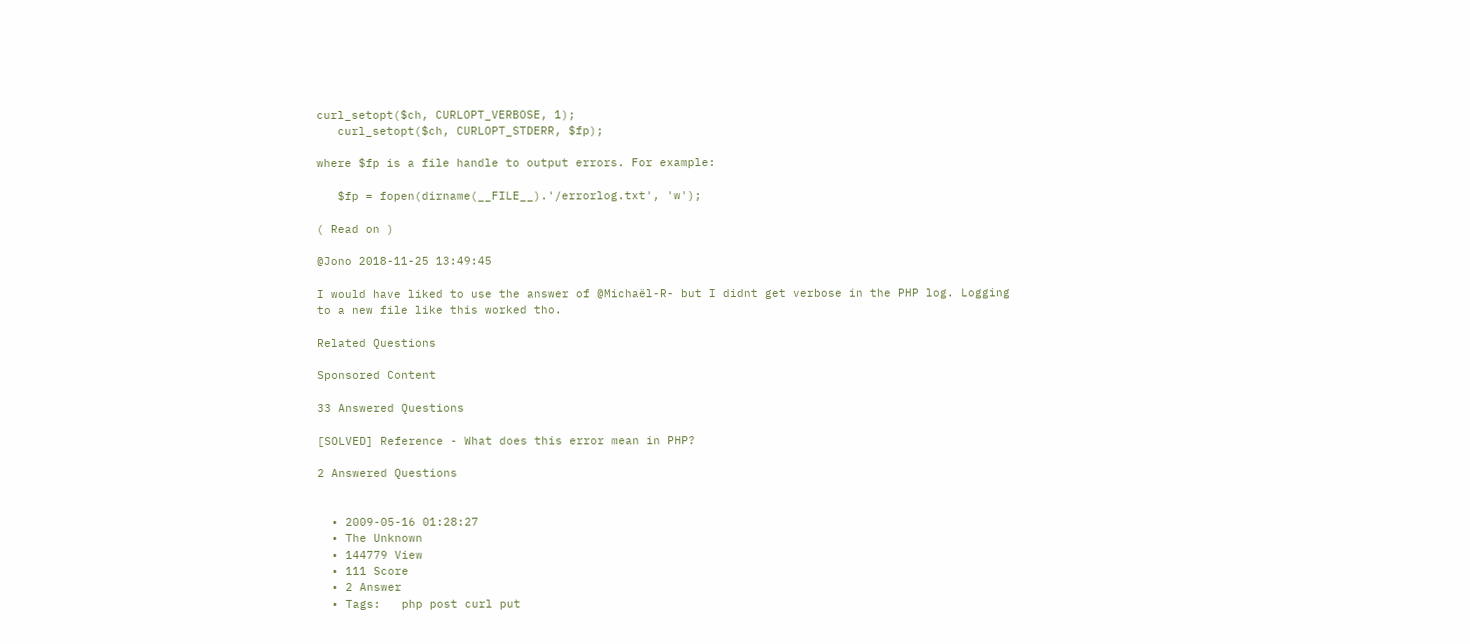curl_setopt($ch, CURLOPT_VERBOSE, 1);
   curl_setopt($ch, CURLOPT_STDERR, $fp);

where $fp is a file handle to output errors. For example:

   $fp = fopen(dirname(__FILE__).'/errorlog.txt', 'w');

( Read on )

@Jono 2018-11-25 13:49:45

I would have liked to use the answer of @Michaël-R- but I didnt get verbose in the PHP log. Logging to a new file like this worked tho.

Related Questions

Sponsored Content

33 Answered Questions

[SOLVED] Reference - What does this error mean in PHP?

2 Answered Questions


  • 2009-05-16 01:28:27
  • The Unknown
  • 144779 View
  • 111 Score
  • 2 Answer
  • Tags:   php post curl put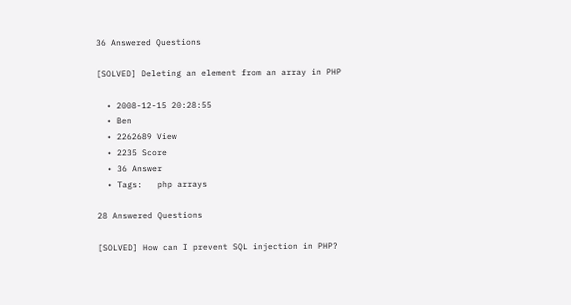36 Answered Questions

[SOLVED] Deleting an element from an array in PHP

  • 2008-12-15 20:28:55
  • Ben
  • 2262689 View
  • 2235 Score
  • 36 Answer
  • Tags:   php arrays

28 Answered Questions

[SOLVED] How can I prevent SQL injection in PHP?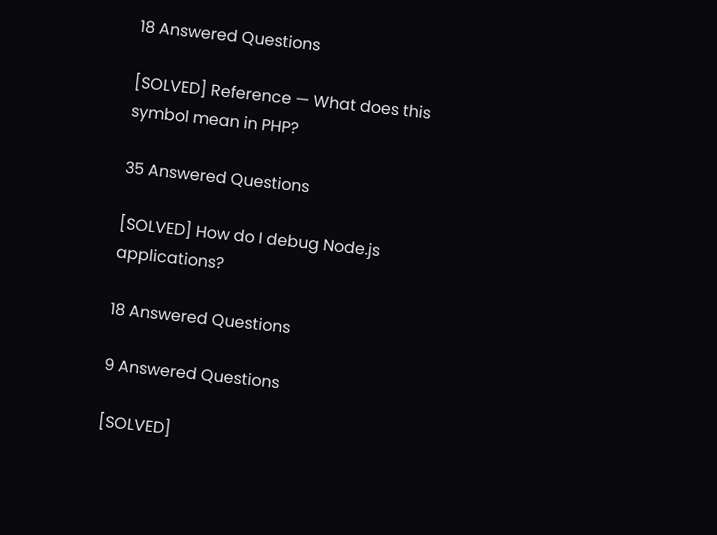18 Answered Questions

[SOLVED] Reference — What does this symbol mean in PHP?

35 Answered Questions

[SOLVED] How do I debug Node.js applications?

18 Answered Questions

9 Answered Questions

[SOLVED]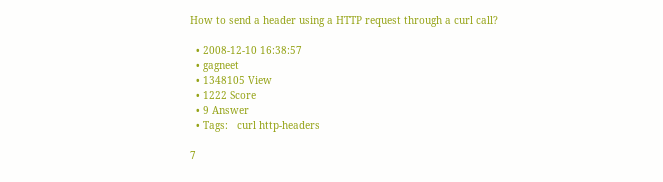How to send a header using a HTTP request through a curl call?

  • 2008-12-10 16:38:57
  • gagneet
  • 1348105 View
  • 1222 Score
  • 9 Answer
  • Tags:   curl http-headers

7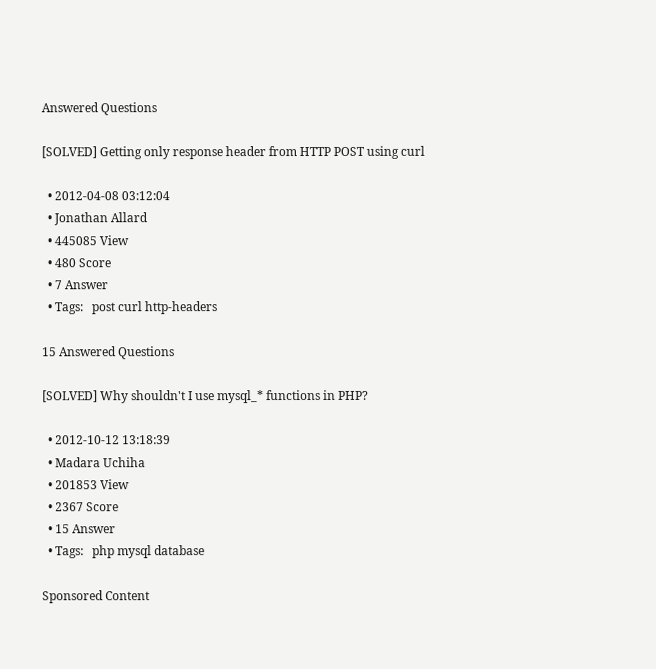Answered Questions

[SOLVED] Getting only response header from HTTP POST using curl

  • 2012-04-08 03:12:04
  • Jonathan Allard
  • 445085 View
  • 480 Score
  • 7 Answer
  • Tags:   post curl http-headers

15 Answered Questions

[SOLVED] Why shouldn't I use mysql_* functions in PHP?

  • 2012-10-12 13:18:39
  • Madara Uchiha
  • 201853 View
  • 2367 Score
  • 15 Answer
  • Tags:   php mysql database

Sponsored Content